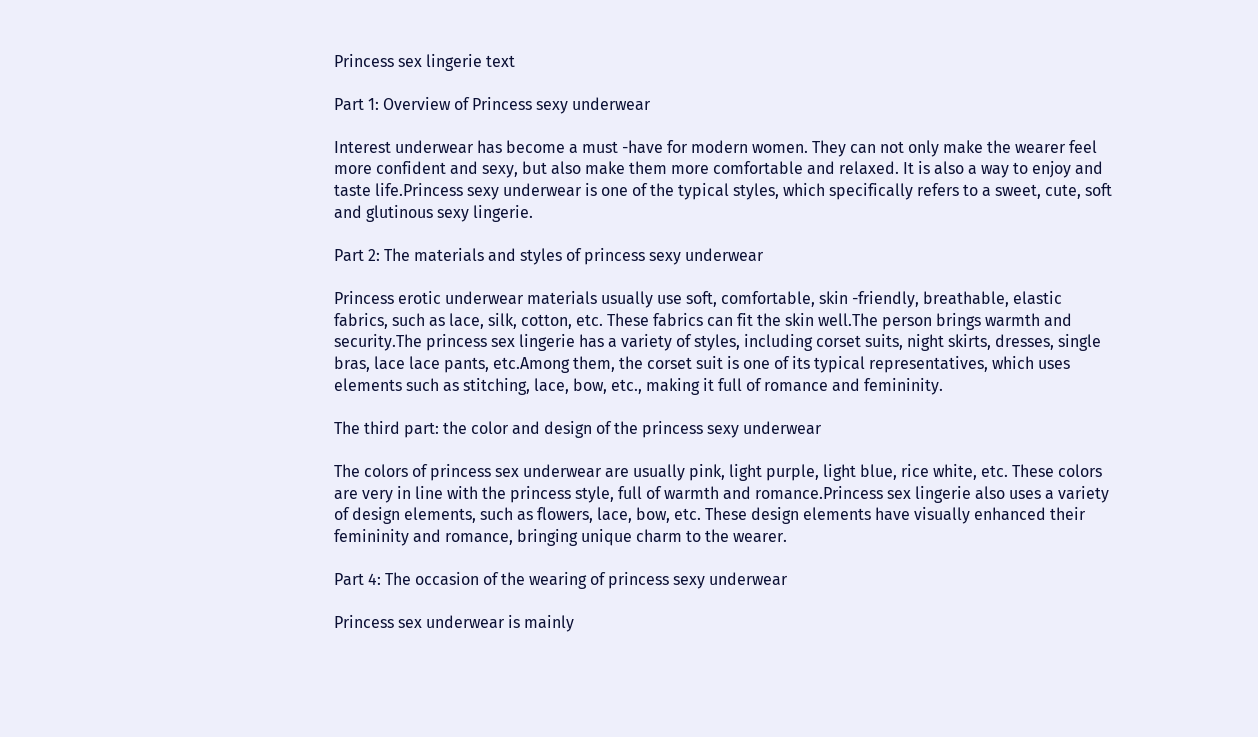Princess sex lingerie text

Part 1: Overview of Princess sexy underwear

Interest underwear has become a must -have for modern women. They can not only make the wearer feel more confident and sexy, but also make them more comfortable and relaxed. It is also a way to enjoy and taste life.Princess sexy underwear is one of the typical styles, which specifically refers to a sweet, cute, soft and glutinous sexy lingerie.

Part 2: The materials and styles of princess sexy underwear

Princess erotic underwear materials usually use soft, comfortable, skin -friendly, breathable, elastic fabrics, such as lace, silk, cotton, etc. These fabrics can fit the skin well.The person brings warmth and security.The princess sex lingerie has a variety of styles, including corset suits, night skirts, dresses, single bras, lace lace pants, etc.Among them, the corset suit is one of its typical representatives, which uses elements such as stitching, lace, bow, etc., making it full of romance and femininity.

The third part: the color and design of the princess sexy underwear

The colors of princess sex underwear are usually pink, light purple, light blue, rice white, etc. These colors are very in line with the princess style, full of warmth and romance.Princess sex lingerie also uses a variety of design elements, such as flowers, lace, bow, etc. These design elements have visually enhanced their femininity and romance, bringing unique charm to the wearer.

Part 4: The occasion of the wearing of princess sexy underwear

Princess sex underwear is mainly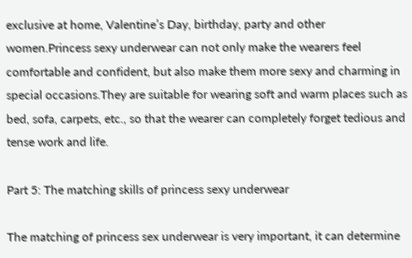exclusive at home, Valentine’s Day, birthday, party and other women.Princess sexy underwear can not only make the wearers feel comfortable and confident, but also make them more sexy and charming in special occasions.They are suitable for wearing soft and warm places such as bed, sofa, carpets, etc., so that the wearer can completely forget tedious and tense work and life.

Part 5: The matching skills of princess sexy underwear

The matching of princess sex underwear is very important, it can determine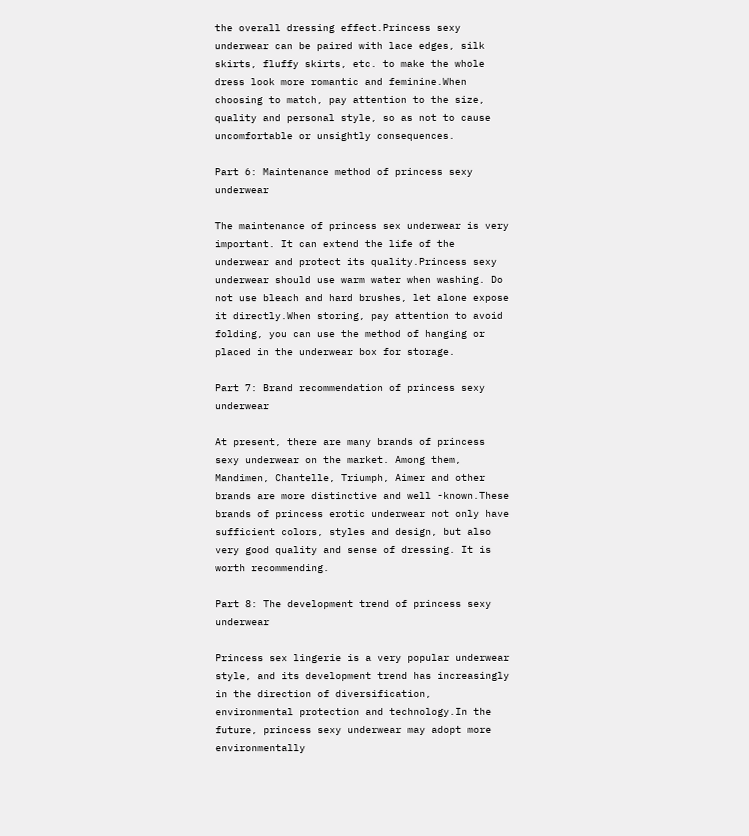the overall dressing effect.Princess sexy underwear can be paired with lace edges, silk skirts, fluffy skirts, etc. to make the whole dress look more romantic and feminine.When choosing to match, pay attention to the size, quality and personal style, so as not to cause uncomfortable or unsightly consequences.

Part 6: Maintenance method of princess sexy underwear

The maintenance of princess sex underwear is very important. It can extend the life of the underwear and protect its quality.Princess sexy underwear should use warm water when washing. Do not use bleach and hard brushes, let alone expose it directly.When storing, pay attention to avoid folding, you can use the method of hanging or placed in the underwear box for storage.

Part 7: Brand recommendation of princess sexy underwear

At present, there are many brands of princess sexy underwear on the market. Among them, Mandimen, Chantelle, Triumph, Aimer and other brands are more distinctive and well -known.These brands of princess erotic underwear not only have sufficient colors, styles and design, but also very good quality and sense of dressing. It is worth recommending.

Part 8: The development trend of princess sexy underwear

Princess sex lingerie is a very popular underwear style, and its development trend has increasingly in the direction of diversification, environmental protection and technology.In the future, princess sexy underwear may adopt more environmentally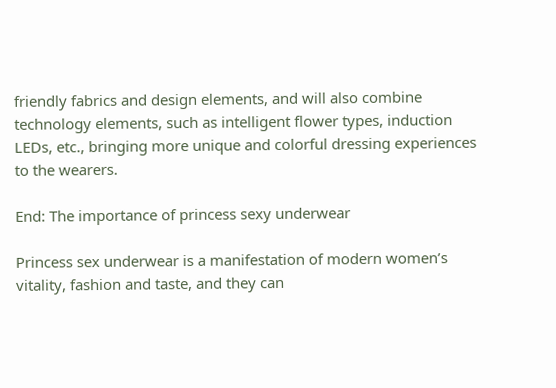friendly fabrics and design elements, and will also combine technology elements, such as intelligent flower types, induction LEDs, etc., bringing more unique and colorful dressing experiences to the wearers.

End: The importance of princess sexy underwear

Princess sex underwear is a manifestation of modern women’s vitality, fashion and taste, and they can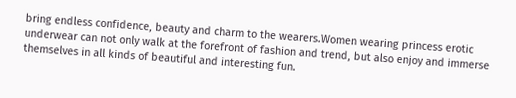bring endless confidence, beauty and charm to the wearers.Women wearing princess erotic underwear can not only walk at the forefront of fashion and trend, but also enjoy and immerse themselves in all kinds of beautiful and interesting fun.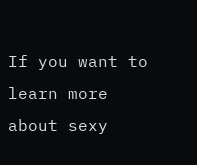If you want to learn more about sexy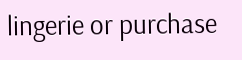lingerie or purchase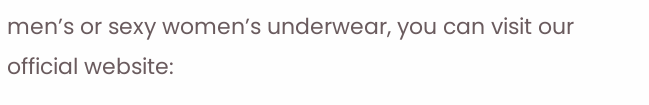men’s or sexy women’s underwear, you can visit our official website: